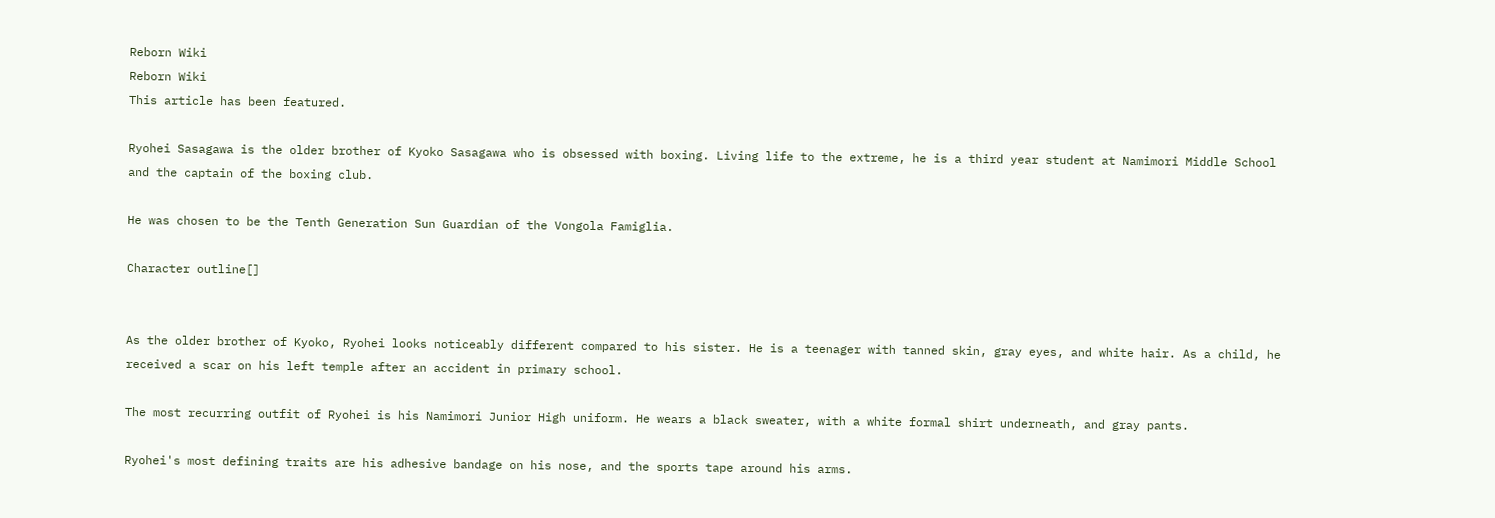Reborn Wiki
Reborn Wiki
This article has been featured.

Ryohei Sasagawa is the older brother of Kyoko Sasagawa who is obsessed with boxing. Living life to the extreme, he is a third year student at Namimori Middle School and the captain of the boxing club.

He was chosen to be the Tenth Generation Sun Guardian of the Vongola Famiglia.

Character outline[]


As the older brother of Kyoko, Ryohei looks noticeably different compared to his sister. He is a teenager with tanned skin, gray eyes, and white hair. As a child, he received a scar on his left temple after an accident in primary school.

The most recurring outfit of Ryohei is his Namimori Junior High uniform. He wears a black sweater, with a white formal shirt underneath, and gray pants.

Ryohei's most defining traits are his adhesive bandage on his nose, and the sports tape around his arms.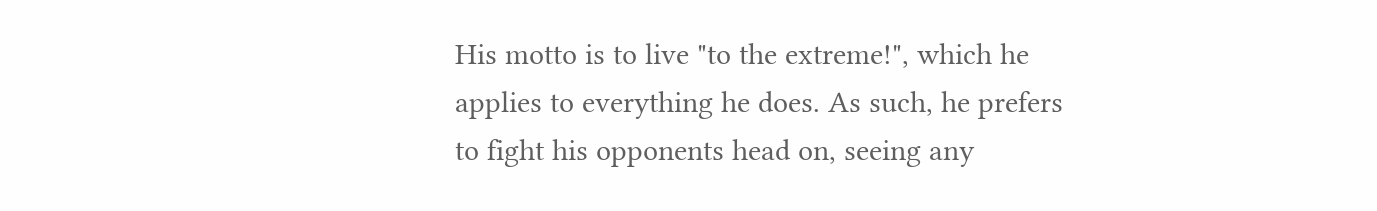His motto is to live "to the extreme!", which he applies to everything he does. As such, he prefers to fight his opponents head on, seeing any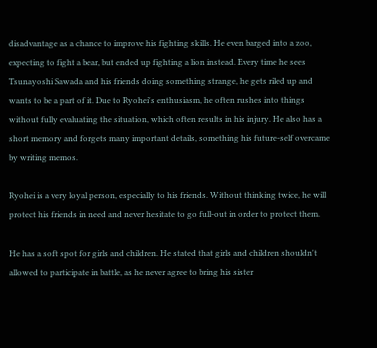disadvantage as a chance to improve his fighting skills. He even barged into a zoo, expecting to fight a bear, but ended up fighting a lion instead. Every time he sees Tsunayoshi Sawada and his friends doing something strange, he gets riled up and wants to be a part of it. Due to Ryohei's enthusiasm, he often rushes into things without fully evaluating the situation, which often results in his injury. He also has a short memory and forgets many important details, something his future-self overcame by writing memos.

Ryohei is a very loyal person, especially to his friends. Without thinking twice, he will protect his friends in need and never hesitate to go full-out in order to protect them.

He has a soft spot for girls and children. He stated that girls and children shouldn't allowed to participate in battle, as he never agree to bring his sister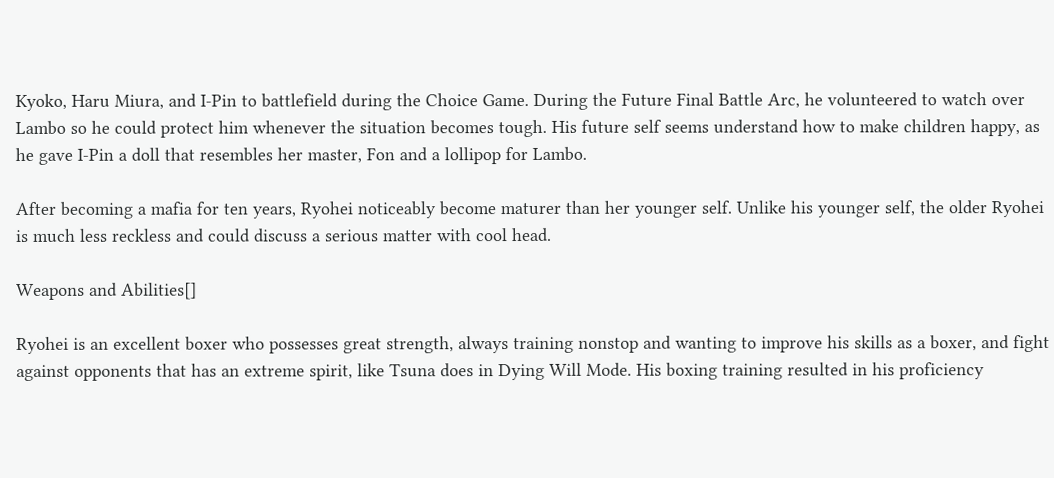Kyoko, Haru Miura, and I-Pin to battlefield during the Choice Game. During the Future Final Battle Arc, he volunteered to watch over Lambo so he could protect him whenever the situation becomes tough. His future self seems understand how to make children happy, as he gave I-Pin a doll that resembles her master, Fon and a lollipop for Lambo.

After becoming a mafia for ten years, Ryohei noticeably become maturer than her younger self. Unlike his younger self, the older Ryohei is much less reckless and could discuss a serious matter with cool head.

Weapons and Abilities[]

Ryohei is an excellent boxer who possesses great strength, always training nonstop and wanting to improve his skills as a boxer, and fight against opponents that has an extreme spirit, like Tsuna does in Dying Will Mode. His boxing training resulted in his proficiency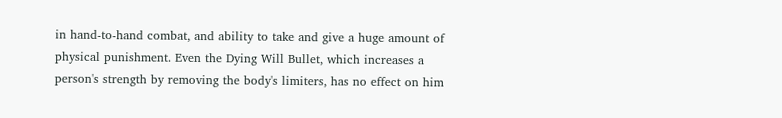in hand-to-hand combat, and ability to take and give a huge amount of physical punishment. Even the Dying Will Bullet, which increases a person's strength by removing the body's limiters, has no effect on him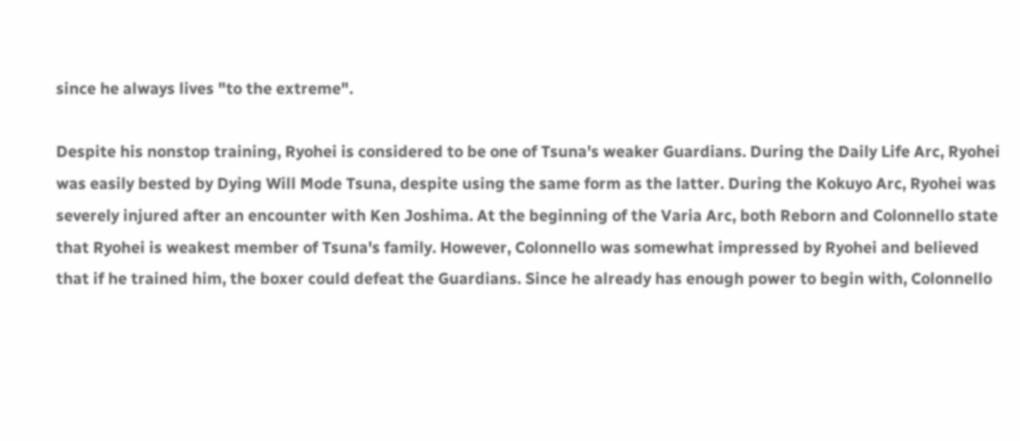since he always lives "to the extreme".

Despite his nonstop training, Ryohei is considered to be one of Tsuna's weaker Guardians. During the Daily Life Arc, Ryohei was easily bested by Dying Will Mode Tsuna, despite using the same form as the latter. During the Kokuyo Arc, Ryohei was severely injured after an encounter with Ken Joshima. At the beginning of the Varia Arc, both Reborn and Colonnello state that Ryohei is weakest member of Tsuna's family. However, Colonnello was somewhat impressed by Ryohei and believed that if he trained him, the boxer could defeat the Guardians. Since he already has enough power to begin with, Colonnello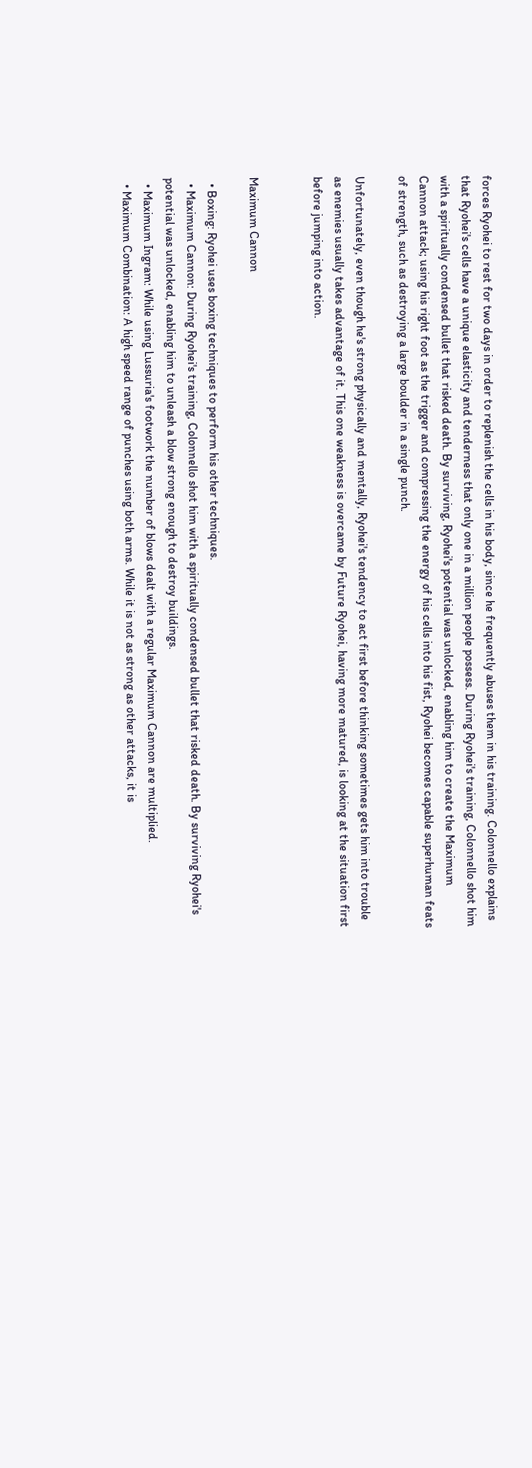forces Ryohei to rest for two days in order to replenish the cells in his body, since he frequently abuses them in his training. Colonnello explains that Ryohei's cells have a unique elasticity and tenderness that only one in a million people possess. During Ryohei's training, Colonnello shot him with a spiritually condensed bullet that risked death. By surviving, Ryohei's potential was unlocked, enabling him to create the Maximum Cannon attack; using his right foot as the trigger and compressing the energy of his cells into his fist, Ryohei becomes capable superhuman feats of strength, such as destroying a large boulder in a single punch.

Unfortunately, even though he's strong physically and mentally, Ryohei's tendency to act first before thinking sometimes gets him into trouble as enemies usually takes advantage of it. This one weakness is overcame by Future Ryohei, having more matured, is looking at the situation first before jumping into action.


Maximum Cannon

  • Boxing: Ryohei uses boxing techniques to perform his other techniques.
  • Maximum Cannon: During Ryohei's training, Colonnello shot him with a spiritually condensed bullet that risked death. By surviving Ryohei's potential was unlocked, enabling him to unleash a blow strong enough to destroy buildings.
  • Maximum Ingram: While using Lussuria's footwork the number of blows dealt with a regular Maximum Cannon are multiplied.
  • Maximum Combination: A high speed range of punches using both arms. While it is not as strong as other attacks, it is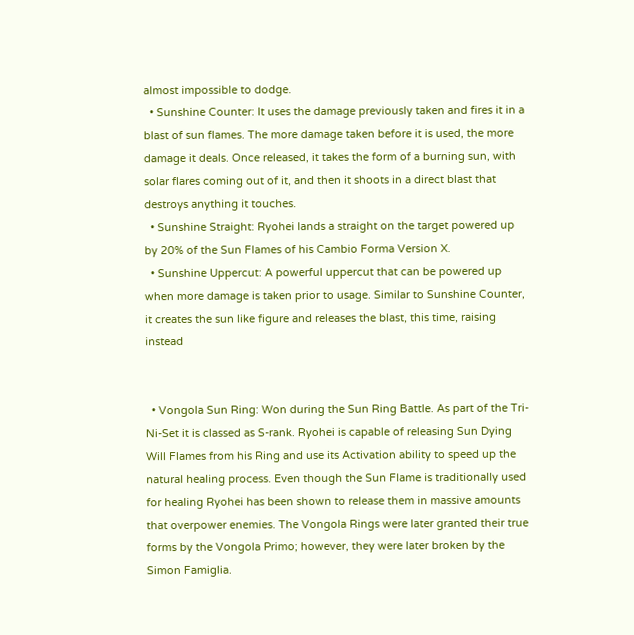almost impossible to dodge.
  • Sunshine Counter: It uses the damage previously taken and fires it in a blast of sun flames. The more damage taken before it is used, the more damage it deals. Once released, it takes the form of a burning sun, with solar flares coming out of it, and then it shoots in a direct blast that destroys anything it touches.
  • Sunshine Straight: Ryohei lands a straight on the target powered up by 20% of the Sun Flames of his Cambio Forma Version X.
  • Sunshine Uppercut: A powerful uppercut that can be powered up when more damage is taken prior to usage. Similar to Sunshine Counter, it creates the sun like figure and releases the blast, this time, raising instead


  • Vongola Sun Ring: Won during the Sun Ring Battle. As part of the Tri-Ni-Set it is classed as S-rank. Ryohei is capable of releasing Sun Dying Will Flames from his Ring and use its Activation ability to speed up the natural healing process. Even though the Sun Flame is traditionally used for healing Ryohei has been shown to release them in massive amounts that overpower enemies. The Vongola Rings were later granted their true forms by the Vongola Primo; however, they were later broken by the Simon Famiglia.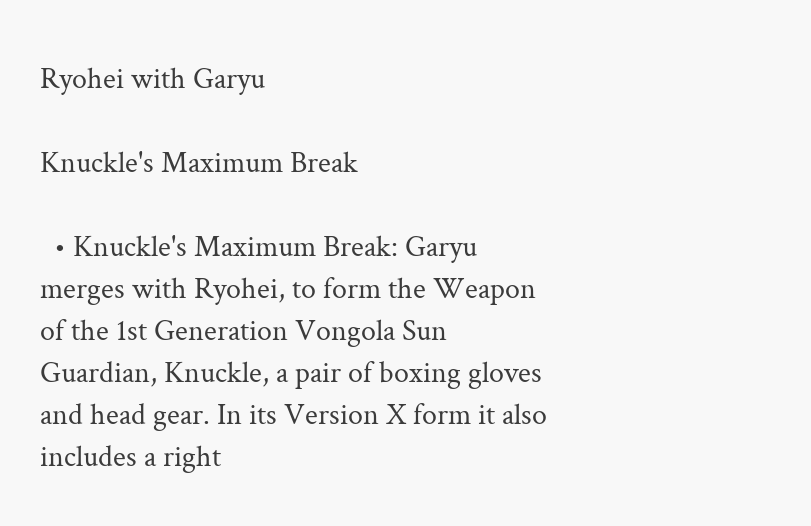Ryohei with Garyu

Knuckle's Maximum Break

  • Knuckle's Maximum Break: Garyu merges with Ryohei, to form the Weapon of the 1st Generation Vongola Sun Guardian, Knuckle, a pair of boxing gloves and head gear. In its Version X form it also includes a right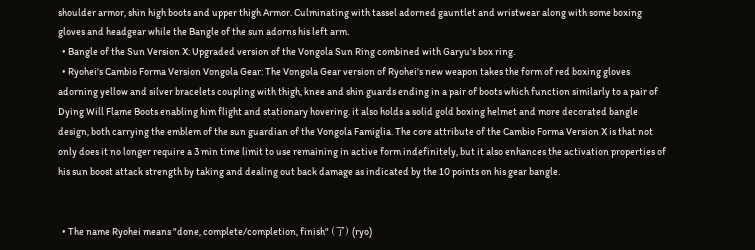shoulder armor, shin high boots and upper thigh Armor. Culminating with tassel adorned gauntlet and wristwear along with some boxing gloves and headgear while the Bangle of the sun adorns his left arm.
  • Bangle of the Sun Version X: Upgraded version of the Vongola Sun Ring combined with Garyu's box ring.
  • Ryohei's Cambio Forma Version Vongola Gear: The Vongola Gear version of Ryohei's new weapon takes the form of red boxing gloves adorning yellow and silver bracelets coupling with thigh, knee and shin guards ending in a pair of boots which function similarly to a pair of Dying Will Flame Boots enabling him flight and stationary hovering. it also holds a solid gold boxing helmet and more decorated bangle design, both carrying the emblem of the sun guardian of the Vongola Famiglia. The core attribute of the Cambio Forma Version X is that not only does it no longer require a 3 min time limit to use remaining in active form indefinitely, but it also enhances the activation properties of his sun boost attack strength by taking and dealing out back damage as indicated by the 10 points on his gear bangle.


  • The name Ryohei means "done, complete/completion, finish" (了) (ryo)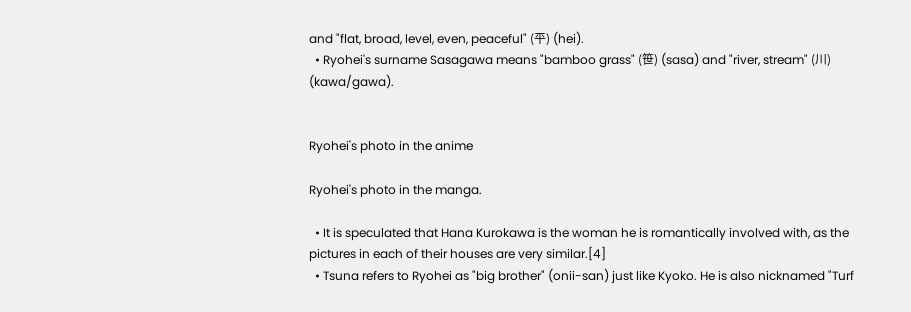and "flat, broad, level, even, peaceful" (平) (hei).
  • Ryohei's surname Sasagawa means "bamboo grass" (笹) (sasa) and "river, stream" (川) (kawa/gawa).


Ryohei's photo in the anime

Ryohei's photo in the manga.

  • It is speculated that Hana Kurokawa is the woman he is romantically involved with, as the pictures in each of their houses are very similar.[4]
  • Tsuna refers to Ryohei as "big brother" (onii-san) just like Kyoko. He is also nicknamed "Turf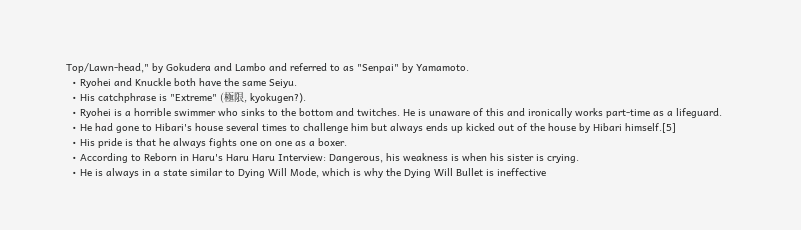Top/Lawn-head," by Gokudera and Lambo and referred to as "Senpai" by Yamamoto.
  • Ryohei and Knuckle both have the same Seiyu.
  • His catchphrase is "Extreme" (極限, kyokugen?).
  • Ryohei is a horrible swimmer who sinks to the bottom and twitches. He is unaware of this and ironically works part-time as a lifeguard.
  • He had gone to Hibari's house several times to challenge him but always ends up kicked out of the house by Hibari himself.[5]
  • His pride is that he always fights one on one as a boxer.
  • According to Reborn in Haru's Haru Haru Interview: Dangerous, his weakness is when his sister is crying.
  • He is always in a state similar to Dying Will Mode, which is why the Dying Will Bullet is ineffective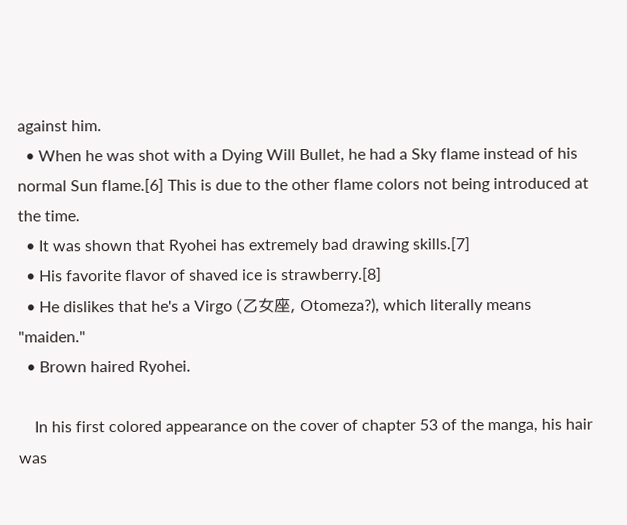against him.
  • When he was shot with a Dying Will Bullet, he had a Sky flame instead of his normal Sun flame.[6] This is due to the other flame colors not being introduced at the time.
  • It was shown that Ryohei has extremely bad drawing skills.[7]
  • His favorite flavor of shaved ice is strawberry.[8]
  • He dislikes that he's a Virgo (乙女座, Otomeza?), which literally means "maiden."
  • Brown haired Ryohei.

    In his first colored appearance on the cover of chapter 53 of the manga, his hair was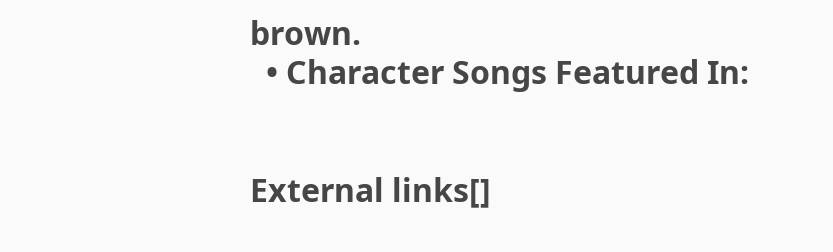brown.
  • Character Songs Featured In:


External links[]